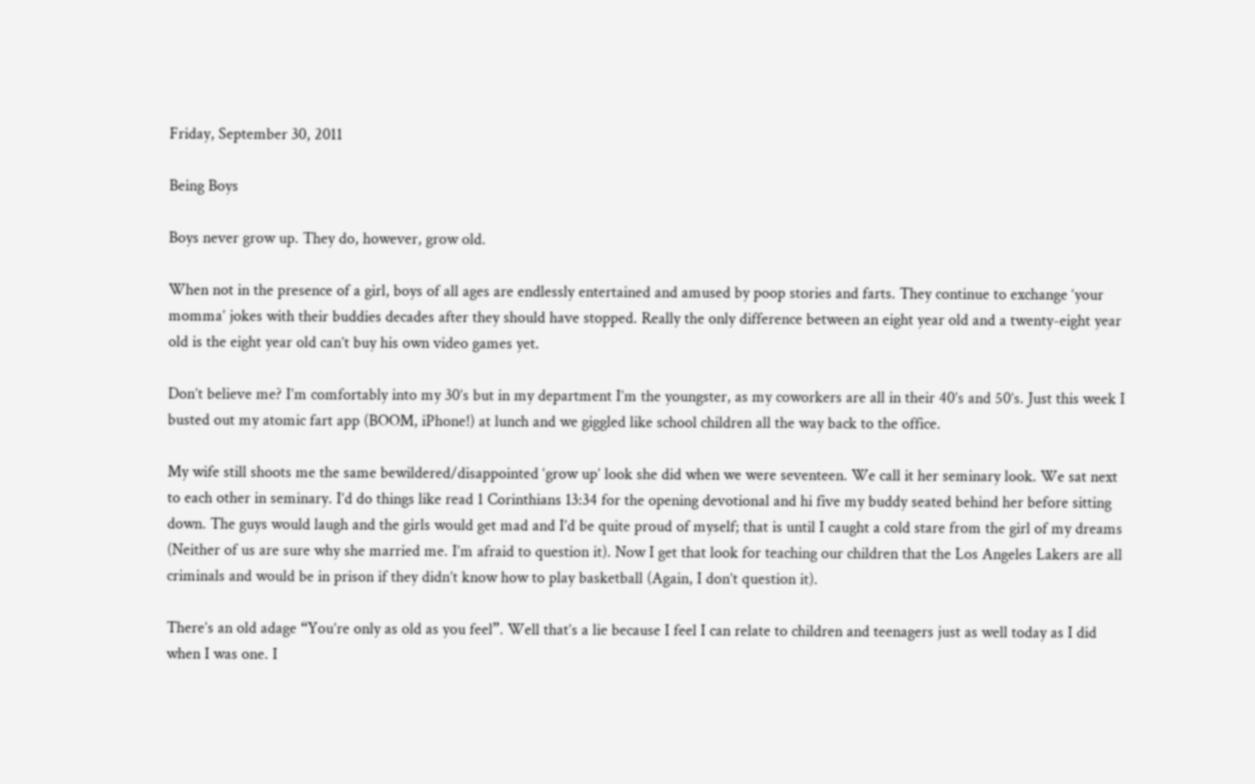Friday, September 30, 2011

Being Boys

Boys never grow up. They do, however, grow old.

When not in the presence of a girl, boys of all ages are endlessly entertained and amused by poop stories and farts. They continue to exchange ‘your momma’ jokes with their buddies decades after they should have stopped. Really the only difference between an eight year old and a twenty-eight year old is the eight year old can’t buy his own video games yet.

Don’t believe me? I’m comfortably into my 30’s but in my department I’m the youngster, as my coworkers are all in their 40’s and 50’s. Just this week I busted out my atomic fart app (BOOM, iPhone!) at lunch and we giggled like school children all the way back to the office.

My wife still shoots me the same bewildered/disappointed ‘grow up’ look she did when we were seventeen. We call it her seminary look. We sat next to each other in seminary. I’d do things like read 1 Corinthians 13:34 for the opening devotional and hi five my buddy seated behind her before sitting down. The guys would laugh and the girls would get mad and I’d be quite proud of myself; that is until I caught a cold stare from the girl of my dreams (Neither of us are sure why she married me. I’m afraid to question it). Now I get that look for teaching our children that the Los Angeles Lakers are all criminals and would be in prison if they didn’t know how to play basketball (Again, I don’t question it).

There’s an old adage “You’re only as old as you feel”. Well that’s a lie because I feel I can relate to children and teenagers just as well today as I did when I was one. I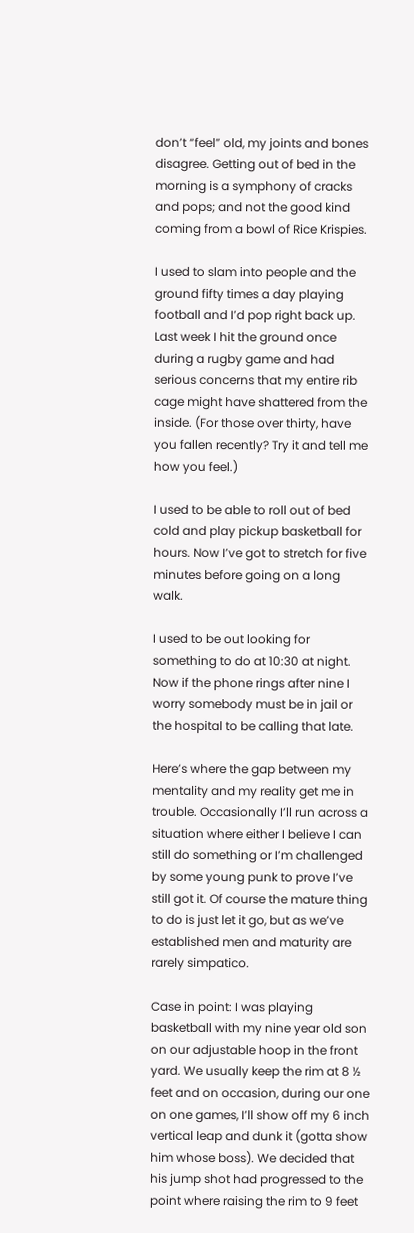don’t “feel” old, my joints and bones disagree. Getting out of bed in the morning is a symphony of cracks and pops; and not the good kind coming from a bowl of Rice Krispies.

I used to slam into people and the ground fifty times a day playing football and I’d pop right back up. Last week I hit the ground once during a rugby game and had serious concerns that my entire rib cage might have shattered from the inside. (For those over thirty, have you fallen recently? Try it and tell me how you feel.)

I used to be able to roll out of bed cold and play pickup basketball for hours. Now I’ve got to stretch for five minutes before going on a long walk.

I used to be out looking for something to do at 10:30 at night. Now if the phone rings after nine I worry somebody must be in jail or the hospital to be calling that late.

Here’s where the gap between my mentality and my reality get me in trouble. Occasionally I’ll run across a situation where either I believe I can still do something or I’m challenged by some young punk to prove I’ve still got it. Of course the mature thing to do is just let it go, but as we’ve established men and maturity are rarely simpatico.

Case in point: I was playing basketball with my nine year old son on our adjustable hoop in the front yard. We usually keep the rim at 8 ½ feet and on occasion, during our one on one games, I’ll show off my 6 inch vertical leap and dunk it (gotta show him whose boss). We decided that his jump shot had progressed to the point where raising the rim to 9 feet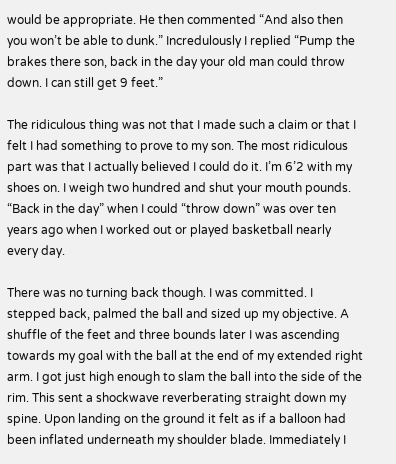would be appropriate. He then commented “And also then you won’t be able to dunk.” Incredulously I replied “Pump the brakes there son, back in the day your old man could throw down. I can still get 9 feet.”

The ridiculous thing was not that I made such a claim or that I felt I had something to prove to my son. The most ridiculous part was that I actually believed I could do it. I’m 6’2 with my shoes on. I weigh two hundred and shut your mouth pounds. “Back in the day” when I could “throw down” was over ten years ago when I worked out or played basketball nearly every day.

There was no turning back though. I was committed. I stepped back, palmed the ball and sized up my objective. A shuffle of the feet and three bounds later I was ascending towards my goal with the ball at the end of my extended right arm. I got just high enough to slam the ball into the side of the rim. This sent a shockwave reverberating straight down my spine. Upon landing on the ground it felt as if a balloon had been inflated underneath my shoulder blade. Immediately I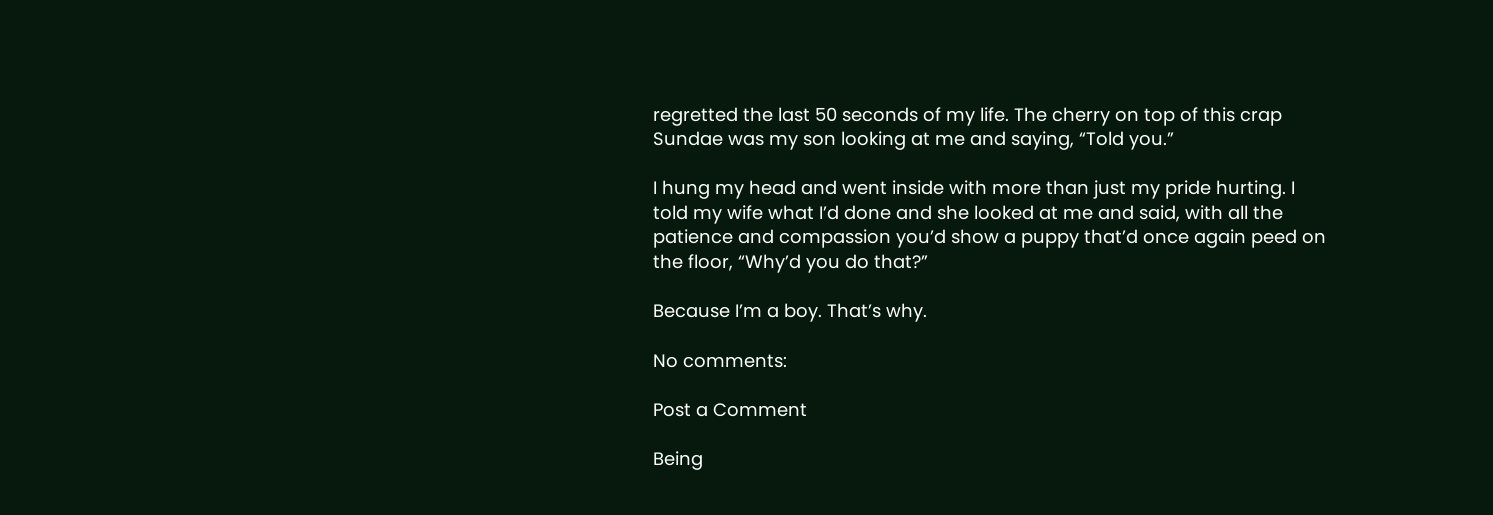regretted the last 50 seconds of my life. The cherry on top of this crap Sundae was my son looking at me and saying, “Told you.”

I hung my head and went inside with more than just my pride hurting. I told my wife what I’d done and she looked at me and said, with all the patience and compassion you’d show a puppy that’d once again peed on the floor, “Why’d you do that?”

Because I’m a boy. That’s why.

No comments:

Post a Comment

Being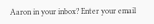Aaron in your inbox? Enter your email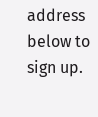address below to sign up.